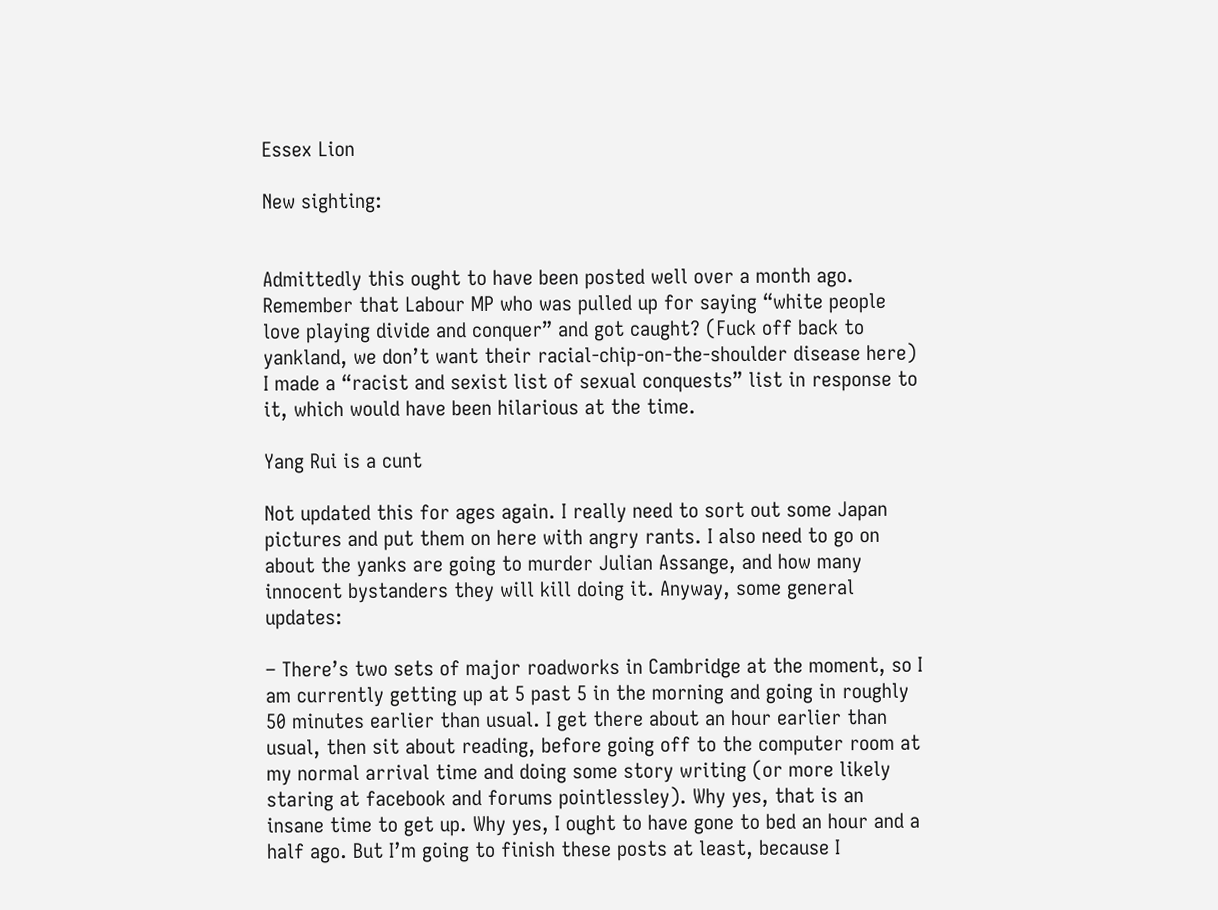Essex Lion

New sighting:


Admittedly this ought to have been posted well over a month ago. Remember that Labour MP who was pulled up for saying “white people love playing divide and conquer” and got caught? (Fuck off back to yankland, we don’t want their racial-chip-on-the-shoulder disease here) I made a “racist and sexist list of sexual conquests” list in response to it, which would have been hilarious at the time.

Yang Rui is a cunt

Not updated this for ages again. I really need to sort out some Japan pictures and put them on here with angry rants. I also need to go on about the yanks are going to murder Julian Assange, and how many innocent bystanders they will kill doing it. Anyway, some general updates:

– There’s two sets of major roadworks in Cambridge at the moment, so I am currently getting up at 5 past 5 in the morning and going in roughly 50 minutes earlier than usual. I get there about an hour earlier than usual, then sit about reading, before going off to the computer room at my normal arrival time and doing some story writing (or more likely staring at facebook and forums pointlessley). Why yes, that is an insane time to get up. Why yes, I ought to have gone to bed an hour and a half ago. But I’m going to finish these posts at least, because I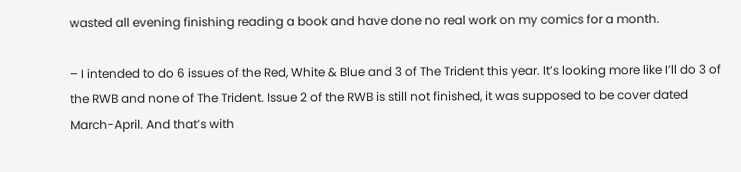wasted all evening finishing reading a book and have done no real work on my comics for a month.

– I intended to do 6 issues of the Red, White & Blue and 3 of The Trident this year. It’s looking more like I’ll do 3 of the RWB and none of The Trident. Issue 2 of the RWB is still not finished, it was supposed to be cover dated March-April. And that’s with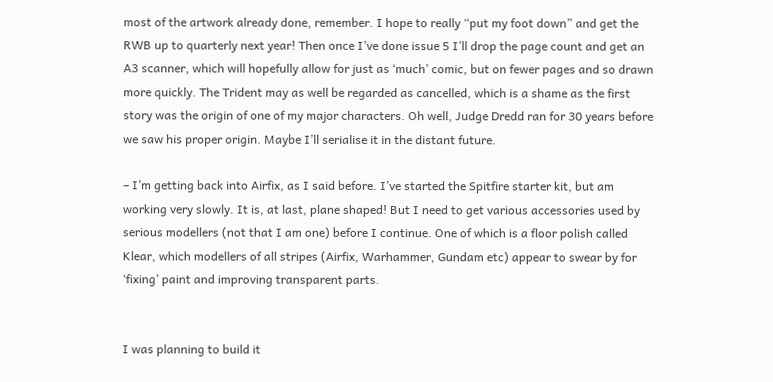most of the artwork already done, remember. I hope to really “put my foot down” and get the RWB up to quarterly next year! Then once I’ve done issue 5 I’ll drop the page count and get an A3 scanner, which will hopefully allow for just as ‘much’ comic, but on fewer pages and so drawn more quickly. The Trident may as well be regarded as cancelled, which is a shame as the first story was the origin of one of my major characters. Oh well, Judge Dredd ran for 30 years before we saw his proper origin. Maybe I’ll serialise it in the distant future.

– I’m getting back into Airfix, as I said before. I’ve started the Spitfire starter kit, but am working very slowly. It is, at last, plane shaped! But I need to get various accessories used by serious modellers (not that I am one) before I continue. One of which is a floor polish called Klear, which modellers of all stripes (Airfix, Warhammer, Gundam etc) appear to swear by for ‘fixing’ paint and improving transparent parts.


I was planning to build it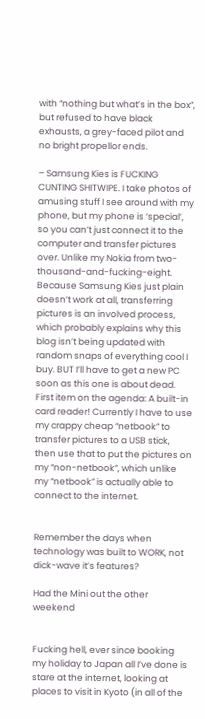with “nothing but what’s in the box”, but refused to have black exhausts, a grey-faced pilot and no bright propellor ends.

– Samsung Kies is FUCKING CUNTING SHITWIPE. I take photos of amusing stuff I see around with my phone, but my phone is ‘special’, so you can’t just connect it to the computer and transfer pictures over. Unlike my Nokia from two-thousand-and-fucking-eight. Because Samsung Kies just plain doesn’t work at all, transferring pictures is an involved process, which probably explains why this blog isn’t being updated with random snaps of everything cool I buy. BUT I’ll have to get a new PC soon as this one is about dead. First item on the agenda: A built-in card reader! Currently I have to use my crappy cheap “netbook” to transfer pictures to a USB stick, then use that to put the pictures on my “non-netbook”, which unlike my “netbook” is actually able to connect to the internet.


Remember the days when technology was built to WORK, not dick-wave it’s features?

Had the Mini out the other weekend


Fucking hell, ever since booking my holiday to Japan all I’ve done is stare at the internet, looking at places to visit in Kyoto (in all of the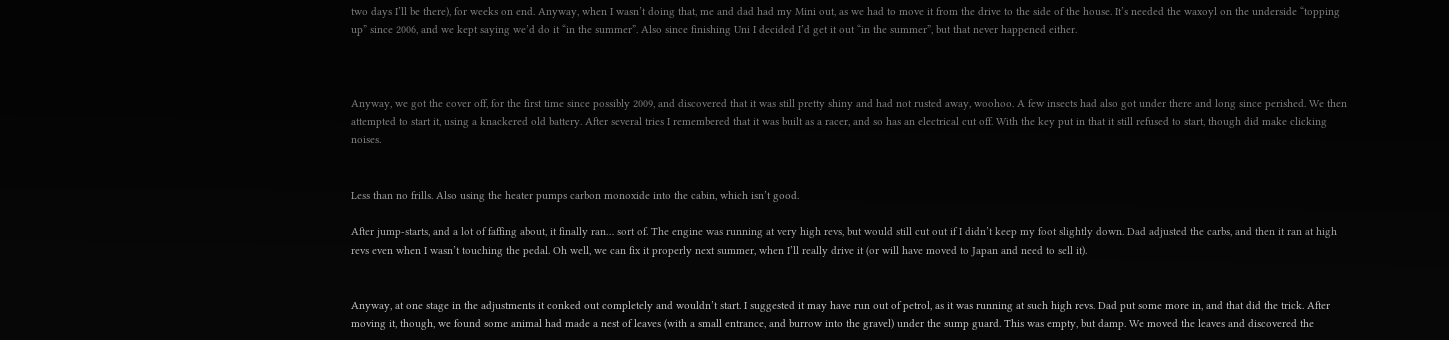two days I’ll be there), for weeks on end. Anyway, when I wasn’t doing that, me and dad had my Mini out, as we had to move it from the drive to the side of the house. It’s needed the waxoyl on the underside “topping up” since 2006, and we kept saying we’d do it “in the summer”. Also since finishing Uni I decided I’d get it out “in the summer”, but that never happened either.



Anyway, we got the cover off, for the first time since possibly 2009, and discovered that it was still pretty shiny and had not rusted away, woohoo. A few insects had also got under there and long since perished. We then attempted to start it, using a knackered old battery. After several tries I remembered that it was built as a racer, and so has an electrical cut off. With the key put in that it still refused to start, though did make clicking noises.


Less than no frills. Also using the heater pumps carbon monoxide into the cabin, which isn’t good.

After jump-starts, and a lot of faffing about, it finally ran… sort of. The engine was running at very high revs, but would still cut out if I didn’t keep my foot slightly down. Dad adjusted the carbs, and then it ran at high revs even when I wasn’t touching the pedal. Oh well, we can fix it properly next summer, when I’ll really drive it (or will have moved to Japan and need to sell it).


Anyway, at one stage in the adjustments it conked out completely and wouldn’t start. I suggested it may have run out of petrol, as it was running at such high revs. Dad put some more in, and that did the trick. After moving it, though, we found some animal had made a nest of leaves (with a small entrance, and burrow into the gravel) under the sump guard. This was empty, but damp. We moved the leaves and discovered the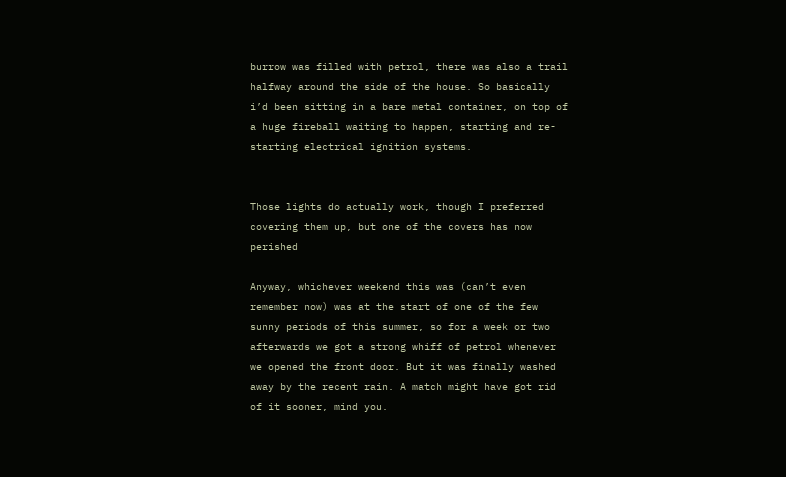burrow was filled with petrol, there was also a trail halfway around the side of the house. So basically i’d been sitting in a bare metal container, on top of a huge fireball waiting to happen, starting and re-starting electrical ignition systems.


Those lights do actually work, though I preferred covering them up, but one of the covers has now perished

Anyway, whichever weekend this was (can’t even remember now) was at the start of one of the few sunny periods of this summer, so for a week or two afterwards we got a strong whiff of petrol whenever we opened the front door. But it was finally washed away by the recent rain. A match might have got rid of it sooner, mind you.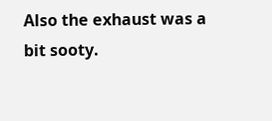Also the exhaust was a bit sooty.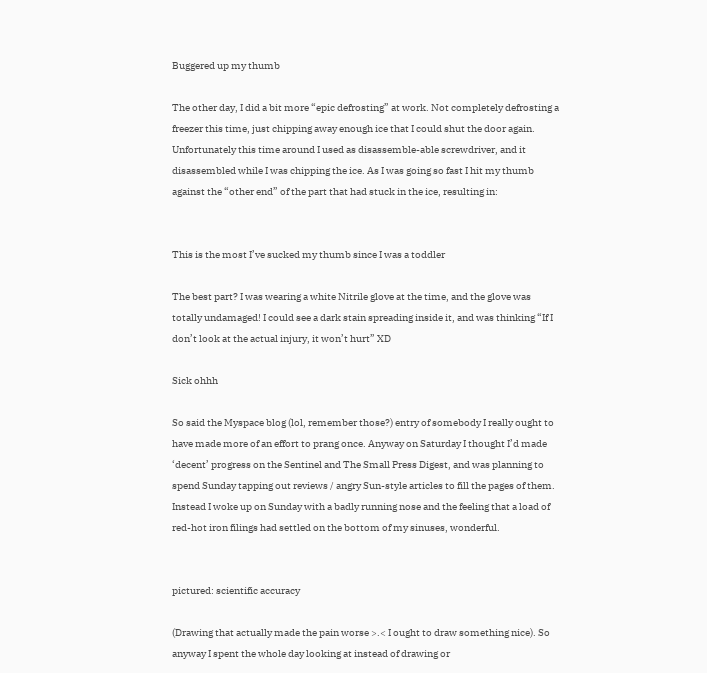Buggered up my thumb

The other day, I did a bit more “epic defrosting” at work. Not completely defrosting a freezer this time, just chipping away enough ice that I could shut the door again. Unfortunately this time around I used as disassemble-able screwdriver, and it disassembled while I was chipping the ice. As I was going so fast I hit my thumb against the “other end” of the part that had stuck in the ice, resulting in:


This is the most I’ve sucked my thumb since I was a toddler

The best part? I was wearing a white Nitrile glove at the time, and the glove was totally undamaged! I could see a dark stain spreading inside it, and was thinking “If I don’t look at the actual injury, it won’t hurt” XD

Sick ohhh

So said the Myspace blog (lol, remember those?) entry of somebody I really ought to have made more of an effort to prang once. Anyway on Saturday I thought I’d made ‘decent’ progress on the Sentinel and The Small Press Digest, and was planning to spend Sunday tapping out reviews / angry Sun-style articles to fill the pages of them. Instead I woke up on Sunday with a badly running nose and the feeling that a load of red-hot iron filings had settled on the bottom of my sinuses, wonderful.


pictured: scientific accuracy

(Drawing that actually made the pain worse >.< I ought to draw something nice). So anyway I spent the whole day looking at instead of drawing or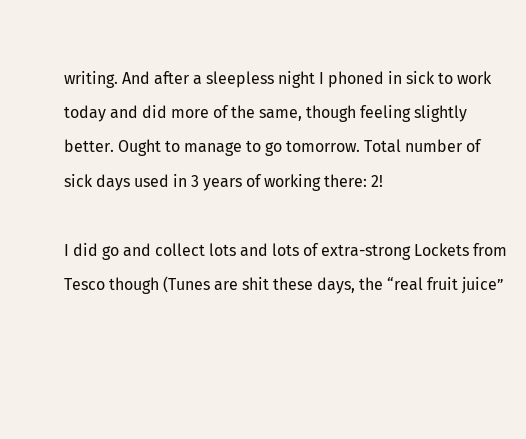writing. And after a sleepless night I phoned in sick to work today and did more of the same, though feeling slightly better. Ought to manage to go tomorrow. Total number of sick days used in 3 years of working there: 2!

I did go and collect lots and lots of extra-strong Lockets from Tesco though (Tunes are shit these days, the “real fruit juice”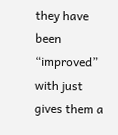they have been “improved” with just gives them a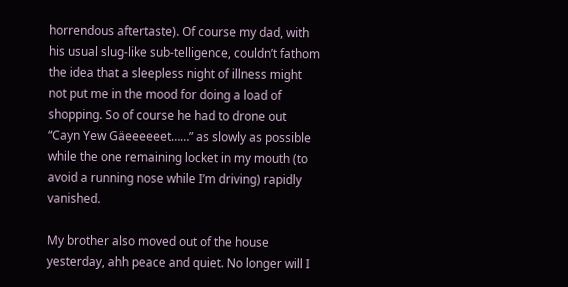horrendous aftertaste). Of course my dad, with his usual slug-like sub-telligence, couldn’t fathom the idea that a sleepless night of illness might not put me in the mood for doing a load of shopping. So of course he had to drone out “Cayn Yew Gäeeeeeet……” as slowly as possible while the one remaining locket in my mouth (to avoid a running nose while I’m driving) rapidly vanished.

My brother also moved out of the house yesterday, ahh peace and quiet. No longer will I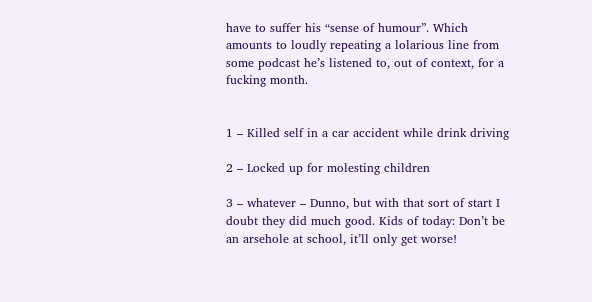have to suffer his “sense of humour”. Which amounts to loudly repeating a lolarious line from some podcast he’s listened to, out of context, for a fucking month.


1 – Killed self in a car accident while drink driving

2 – Locked up for molesting children

3 – whatever – Dunno, but with that sort of start I doubt they did much good. Kids of today: Don’t be an arsehole at school, it’ll only get worse!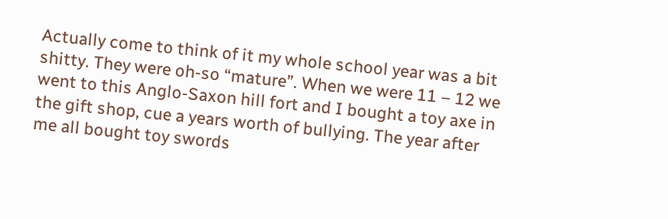Actually come to think of it my whole school year was a bit shitty. They were oh-so “mature”. When we were 11 – 12 we went to this Anglo-Saxon hill fort and I bought a toy axe in the gift shop, cue a years worth of bullying. The year after me all bought toy swords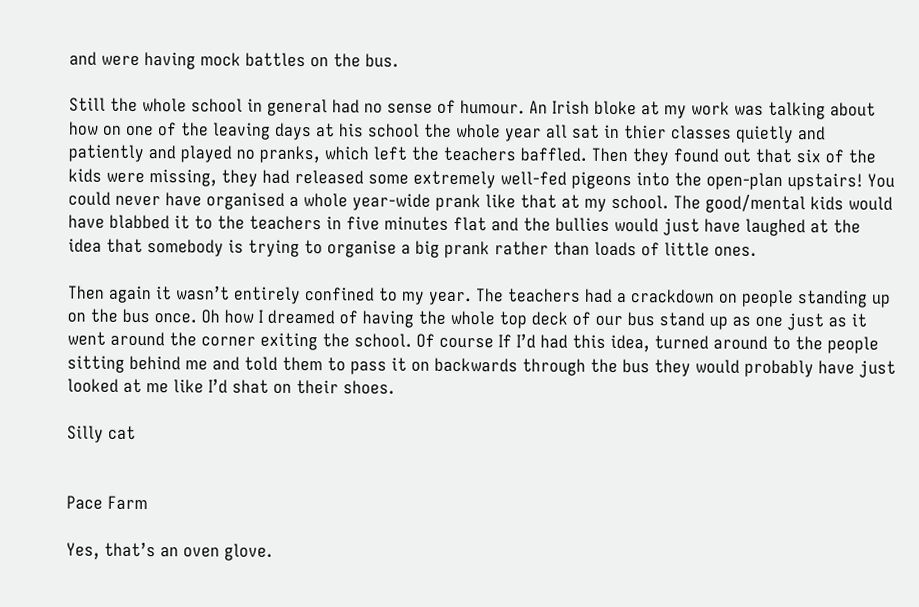and were having mock battles on the bus.

Still the whole school in general had no sense of humour. An Irish bloke at my work was talking about how on one of the leaving days at his school the whole year all sat in thier classes quietly and patiently and played no pranks, which left the teachers baffled. Then they found out that six of the kids were missing, they had released some extremely well-fed pigeons into the open-plan upstairs! You could never have organised a whole year-wide prank like that at my school. The good/mental kids would have blabbed it to the teachers in five minutes flat and the bullies would just have laughed at the idea that somebody is trying to organise a big prank rather than loads of little ones.

Then again it wasn’t entirely confined to my year. The teachers had a crackdown on people standing up on the bus once. Oh how I dreamed of having the whole top deck of our bus stand up as one just as it went around the corner exiting the school. Of course If I’d had this idea, turned around to the people sitting behind me and told them to pass it on backwards through the bus they would probably have just looked at me like I’d shat on their shoes.

Silly cat


Pace Farm

Yes, that’s an oven glove.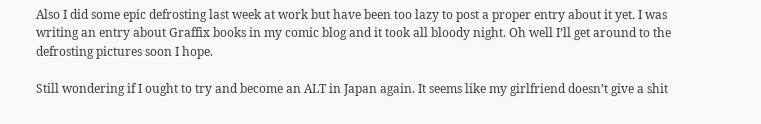Also I did some epic defrosting last week at work but have been too lazy to post a proper entry about it yet. I was writing an entry about Graffix books in my comic blog and it took all bloody night. Oh well I’ll get around to the defrosting pictures soon I hope.

Still wondering if I ought to try and become an ALT in Japan again. It seems like my girlfriend doesn’t give a shit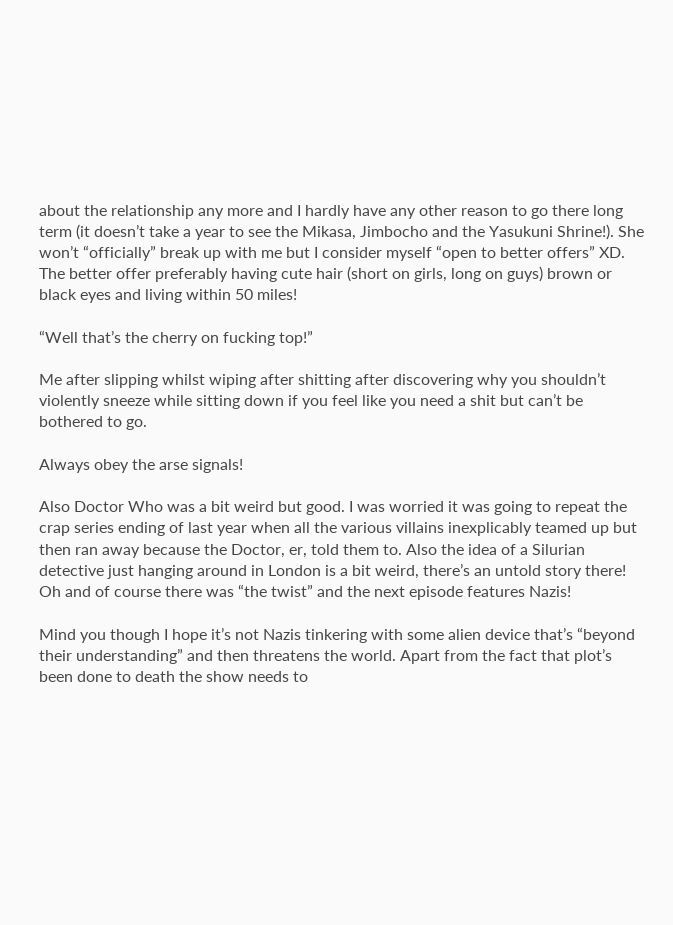about the relationship any more and I hardly have any other reason to go there long term (it doesn’t take a year to see the Mikasa, Jimbocho and the Yasukuni Shrine!). She won’t “officially” break up with me but I consider myself “open to better offers” XD. The better offer preferably having cute hair (short on girls, long on guys) brown or black eyes and living within 50 miles!

“Well that’s the cherry on fucking top!”

Me after slipping whilst wiping after shitting after discovering why you shouldn’t violently sneeze while sitting down if you feel like you need a shit but can’t be bothered to go.

Always obey the arse signals!

Also Doctor Who was a bit weird but good. I was worried it was going to repeat the crap series ending of last year when all the various villains inexplicably teamed up but then ran away because the Doctor, er, told them to. Also the idea of a Silurian detective just hanging around in London is a bit weird, there’s an untold story there! Oh and of course there was “the twist” and the next episode features Nazis!

Mind you though I hope it’s not Nazis tinkering with some alien device that’s “beyond their understanding” and then threatens the world. Apart from the fact that plot’s been done to death the show needs to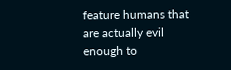feature humans that are actually evil enough to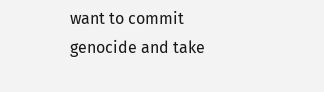want to commit genocide and take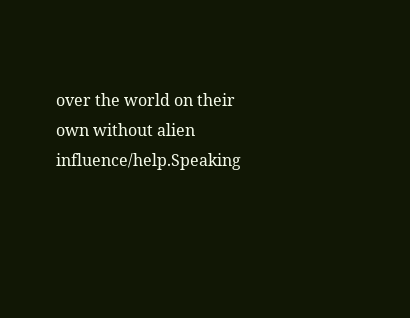over the world on their own without alien influence/help.Speaking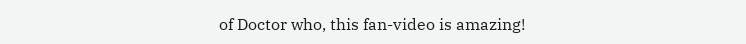of Doctor who, this fan-video is amazing!